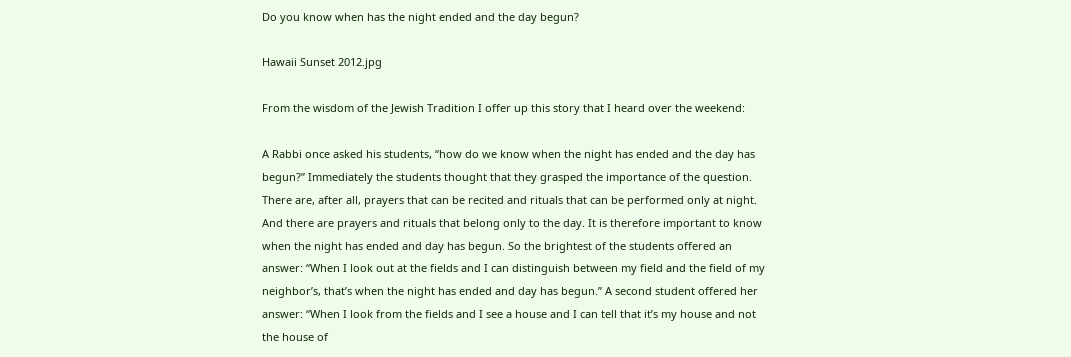Do you know when has the night ended and the day begun?

Hawaii Sunset 2012.jpg

From the wisdom of the Jewish Tradition I offer up this story that I heard over the weekend:

A Rabbi once asked his students, “how do we know when the night has ended and the day has begun?” Immediately the students thought that they grasped the importance of the question. There are, after all, prayers that can be recited and rituals that can be performed only at night. And there are prayers and rituals that belong only to the day. It is therefore important to know when the night has ended and day has begun. So the brightest of the students offered an answer: “When I look out at the fields and I can distinguish between my field and the field of my neighbor’s, that’s when the night has ended and day has begun.” A second student offered her answer: “When I look from the fields and I see a house and I can tell that it’s my house and not the house of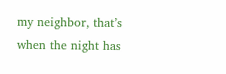my neighbor, that’s when the night has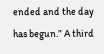ended and the day has begun.” A third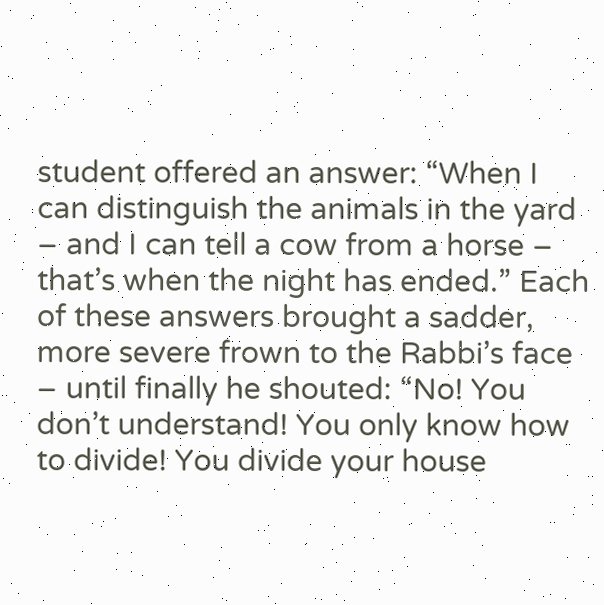student offered an answer: “When I can distinguish the animals in the yard – and I can tell a cow from a horse – that’s when the night has ended.” Each of these answers brought a sadder, more severe frown to the Rabbi’s face – until finally he shouted: “No! You don’t understand! You only know how to divide! You divide your house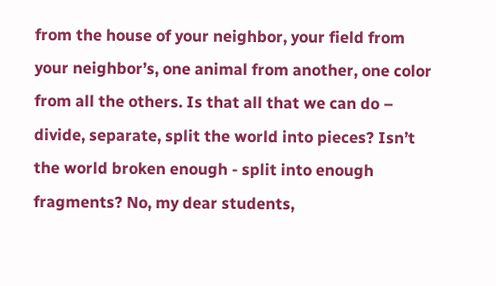from the house of your neighbor, your field from your neighbor’s, one animal from another, one color from all the others. Is that all that we can do – divide, separate, split the world into pieces? Isn’t the world broken enough - split into enough fragments? No, my dear students,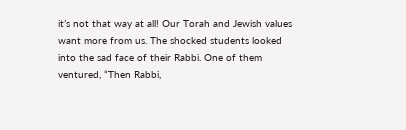it’s not that way at all! Our Torah and Jewish values want more from us. The shocked students looked into the sad face of their Rabbi. One of them ventured, “Then Rabbi,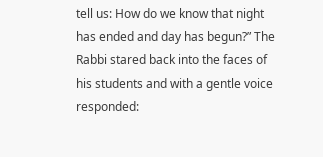tell us: How do we know that night has ended and day has begun?” The Rabbi stared back into the faces of his students and with a gentle voice responded: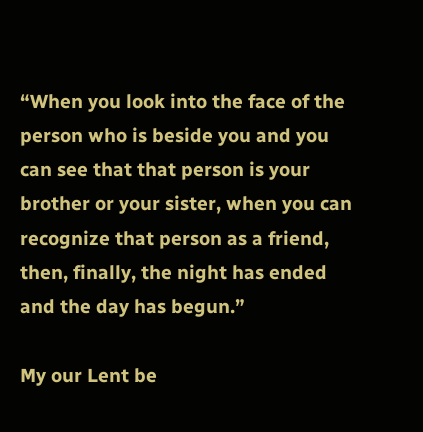“When you look into the face of the person who is beside you and you can see that that person is your brother or your sister, when you can recognize that person as a friend, then, finally, the night has ended and the day has begun.”

My our Lent be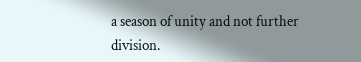a season of unity and not further division.